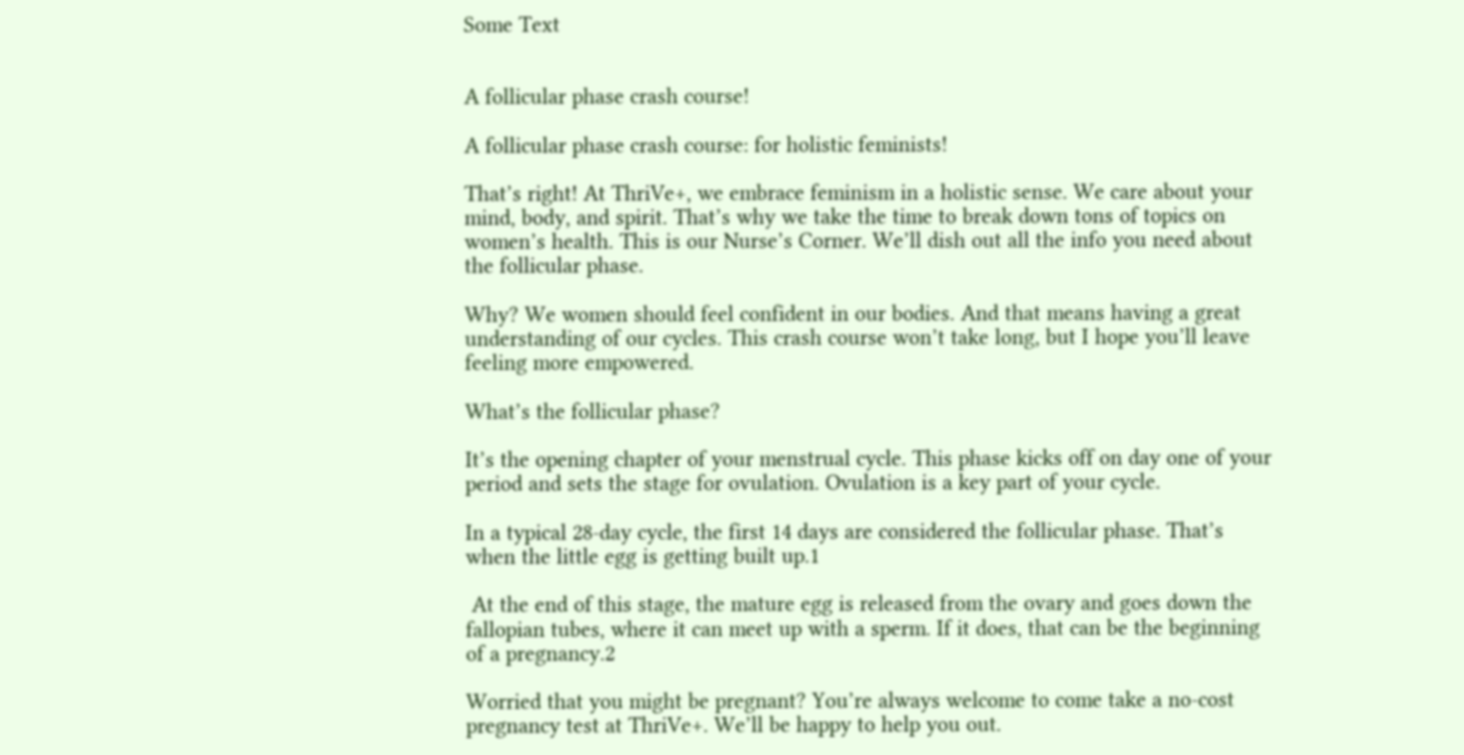Some Text


A follicular phase crash course!

A follicular phase crash course: for holistic feminists!

That’s right! At ThriVe+, we embrace feminism in a holistic sense. We care about your mind, body, and spirit. That’s why we take the time to break down tons of topics on women’s health. This is our Nurse’s Corner. We’ll dish out all the info you need about the follicular phase.

Why? We women should feel confident in our bodies. And that means having a great understanding of our cycles. This crash course won’t take long, but I hope you’ll leave feeling more empowered.

What’s the follicular phase?

It’s the opening chapter of your menstrual cycle. This phase kicks off on day one of your period and sets the stage for ovulation. Ovulation is a key part of your cycle.

In a typical 28-day cycle, the first 14 days are considered the follicular phase. That’s when the little egg is getting built up.1

 At the end of this stage, the mature egg is released from the ovary and goes down the fallopian tubes, where it can meet up with a sperm. If it does, that can be the beginning of a pregnancy.2

Worried that you might be pregnant? You’re always welcome to come take a no-cost pregnancy test at ThriVe+. We’ll be happy to help you out.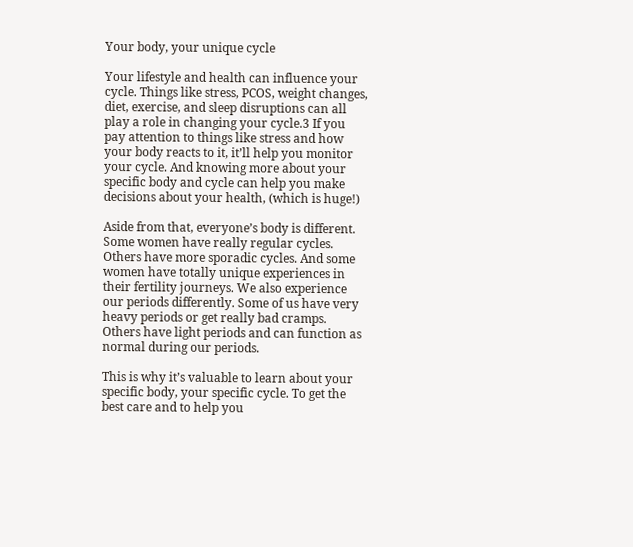Your body, your unique cycle

Your lifestyle and health can influence your cycle. Things like stress, PCOS, weight changes, diet, exercise, and sleep disruptions can all play a role in changing your cycle.3 If you pay attention to things like stress and how your body reacts to it, it’ll help you monitor your cycle. And knowing more about your specific body and cycle can help you make decisions about your health, (which is huge!)

Aside from that, everyone’s body is different. Some women have really regular cycles. Others have more sporadic cycles. And some women have totally unique experiences in their fertility journeys. We also experience our periods differently. Some of us have very heavy periods or get really bad cramps. Others have light periods and can function as normal during our periods.

This is why it’s valuable to learn about your specific body, your specific cycle. To get the best care and to help you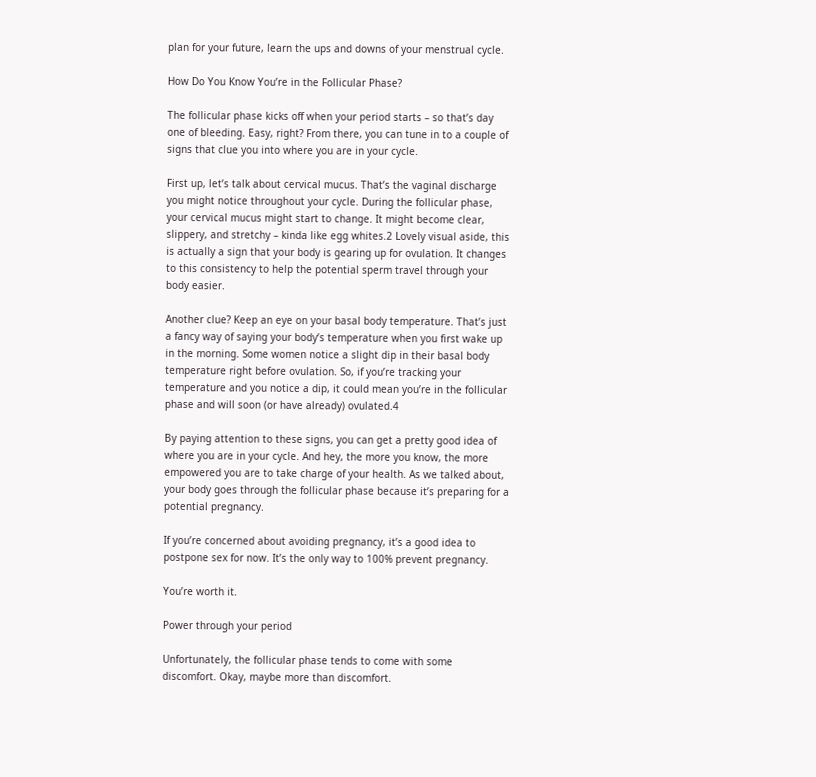plan for your future, learn the ups and downs of your menstrual cycle.

How Do You Know You’re in the Follicular Phase?

The follicular phase kicks off when your period starts – so that’s day one of bleeding. Easy, right? From there, you can tune in to a couple of signs that clue you into where you are in your cycle.

First up, let’s talk about cervical mucus. That’s the vaginal discharge you might notice throughout your cycle. During the follicular phase, your cervical mucus might start to change. It might become clear, slippery, and stretchy – kinda like egg whites.2 Lovely visual aside, this is actually a sign that your body is gearing up for ovulation. It changes to this consistency to help the potential sperm travel through your body easier.

Another clue? Keep an eye on your basal body temperature. That’s just a fancy way of saying your body’s temperature when you first wake up in the morning. Some women notice a slight dip in their basal body temperature right before ovulation. So, if you’re tracking your temperature and you notice a dip, it could mean you’re in the follicular phase and will soon (or have already) ovulated.4

By paying attention to these signs, you can get a pretty good idea of where you are in your cycle. And hey, the more you know, the more empowered you are to take charge of your health. As we talked about, your body goes through the follicular phase because it’s preparing for a potential pregnancy.

If you’re concerned about avoiding pregnancy, it’s a good idea to postpone sex for now. It’s the only way to 100% prevent pregnancy.

You’re worth it.

Power through your period

Unfortunately, the follicular phase tends to come with some discomfort. Okay, maybe more than discomfort.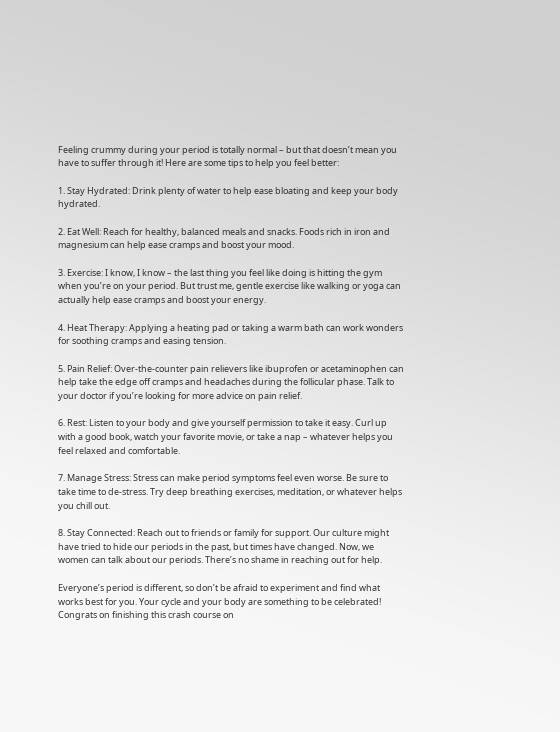Feeling crummy during your period is totally normal – but that doesn’t mean you have to suffer through it! Here are some tips to help you feel better:

1. Stay Hydrated: Drink plenty of water to help ease bloating and keep your body hydrated.

2. Eat Well: Reach for healthy, balanced meals and snacks. Foods rich in iron and magnesium can help ease cramps and boost your mood.

3. Exercise: I know, I know – the last thing you feel like doing is hitting the gym when you’re on your period. But trust me, gentle exercise like walking or yoga can actually help ease cramps and boost your energy.

4. Heat Therapy: Applying a heating pad or taking a warm bath can work wonders for soothing cramps and easing tension.

5. Pain Relief: Over-the-counter pain relievers like ibuprofen or acetaminophen can help take the edge off cramps and headaches during the follicular phase. Talk to your doctor if you’re looking for more advice on pain relief.

6. Rest: Listen to your body and give yourself permission to take it easy. Curl up with a good book, watch your favorite movie, or take a nap – whatever helps you feel relaxed and comfortable.

7. Manage Stress: Stress can make period symptoms feel even worse. Be sure to take time to de-stress. Try deep breathing exercises, meditation, or whatever helps you chill out.

8. Stay Connected: Reach out to friends or family for support. Our culture might have tried to hide our periods in the past, but times have changed. Now, we women can talk about our periods. There’s no shame in reaching out for help.

Everyone’s period is different, so don’t be afraid to experiment and find what works best for you. Your cycle and your body are something to be celebrated! Congrats on finishing this crash course on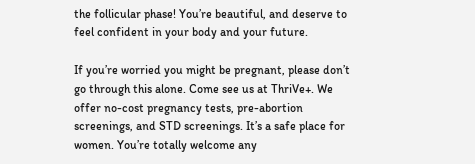the follicular phase! You’re beautiful, and deserve to feel confident in your body and your future.

If you’re worried you might be pregnant, please don’t go through this alone. Come see us at ThriVe+. We offer no-cost pregnancy tests, pre-abortion screenings, and STD screenings. It’s a safe place for women. You’re totally welcome any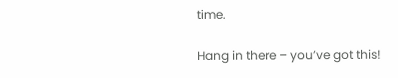time.

Hang in there – you’ve got this!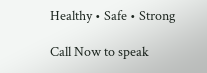Healthy • Safe • Strong

Call Now to speak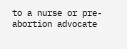to a nurse or pre-abortion advocate